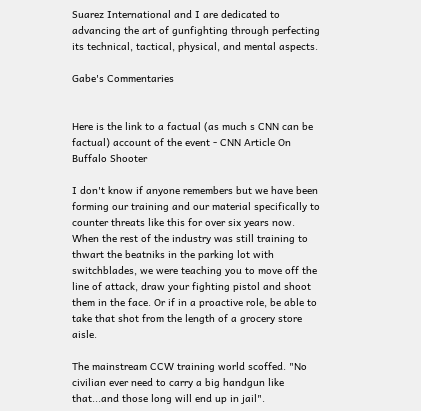Suarez International and I are dedicated to advancing the art of gunfighting through perfecting its technical, tactical, physical, and mental aspects.

Gabe's Commentaries


Here is the link to a factual (as much s CNN can be factual) account of the event - CNN Article On Buffalo Shooter

I don't know if anyone remembers but we have been forming our training and our material specifically to counter threats like this for over six years now. When the rest of the industry was still training to thwart the beatniks in the parking lot with switchblades, we were teaching you to move off the line of attack, draw your fighting pistol and shoot them in the face. Or if in a proactive role, be able to take that shot from the length of a grocery store aisle.

The mainstream CCW training world scoffed. "No civilian ever need to carry a big handgun like that...and those long will end up in jail".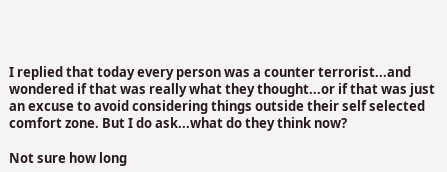I replied that today every person was a counter terrorist...and wondered if that was really what they thought...or if that was just an excuse to avoid considering things outside their self selected comfort zone. But I do ask...what do they think now?

Not sure how long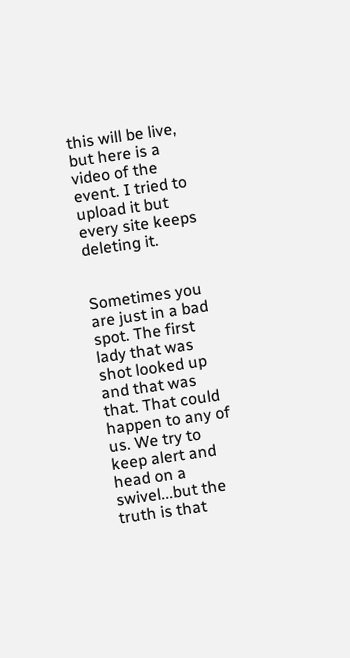this will be live, but here is a video of the event. I tried to upload it but every site keeps deleting it.


Sometimes you are just in a bad spot. The first lady that was shot looked up and that was that. That could happen to any of us. We try to keep alert and head on a swivel...but the truth is that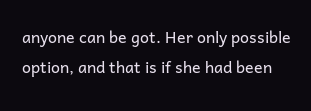anyone can be got. Her only possible option, and that is if she had been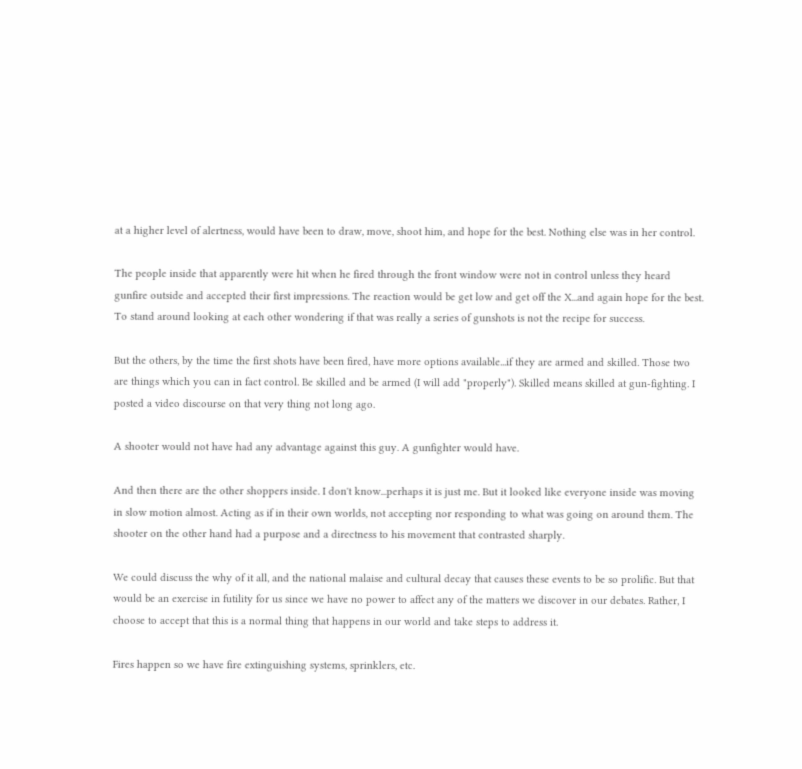at a higher level of alertness, would have been to draw, move, shoot him, and hope for the best. Nothing else was in her control.

The people inside that apparently were hit when he fired through the front window were not in control unless they heard gunfire outside and accepted their first impressions. The reaction would be get low and get off the X...and again hope for the best. To stand around looking at each other wondering if that was really a series of gunshots is not the recipe for success.

But the others, by the time the first shots have been fired, have more options available...if they are armed and skilled. Those two are things which you can in fact control. Be skilled and be armed (I will add "properly"). Skilled means skilled at gun-fighting. I posted a video discourse on that very thing not long ago.

A shooter would not have had any advantage against this guy. A gunfighter would have.

And then there are the other shoppers inside. I don't know...perhaps it is just me. But it looked like everyone inside was moving in slow motion almost. Acting as if in their own worlds, not accepting nor responding to what was going on around them. The shooter on the other hand had a purpose and a directness to his movement that contrasted sharply.

We could discuss the why of it all, and the national malaise and cultural decay that causes these events to be so prolific. But that would be an exercise in futility for us since we have no power to affect any of the matters we discover in our debates. Rather, I choose to accept that this is a normal thing that happens in our world and take steps to address it.

Fires happen so we have fire extinguishing systems, sprinklers, etc.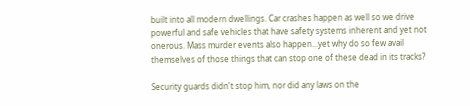built into all modern dwellings. Car crashes happen as well so we drive powerful and safe vehicles that have safety systems inherent and yet not onerous. Mass murder events also happen...yet why do so few avail themselves of those things that can stop one of these dead in its tracks?

Security guards didn't stop him, nor did any laws on the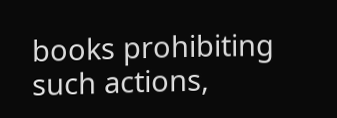books prohibiting such actions,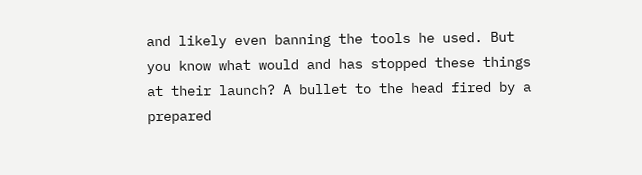and likely even banning the tools he used. But you know what would and has stopped these things at their launch? A bullet to the head fired by a prepared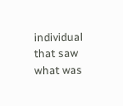individual that saw what was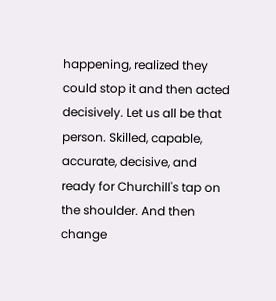happening, realized they could stop it and then acted decisively. Let us all be that person. Skilled, capable, accurate, decisive, and ready for Churchill's tap on the shoulder. And then change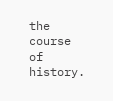the course of history.